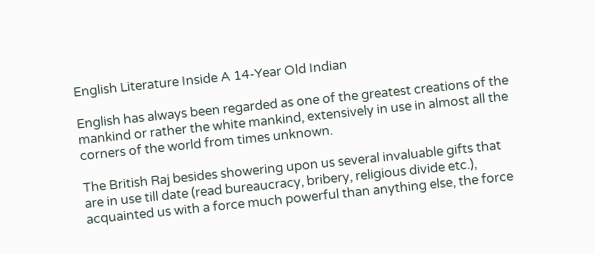English Literature Inside A 14-Year Old Indian

English has always been regarded as one of the greatest creations of the mankind or rather the white mankind, extensively in use in almost all the corners of the world from times unknown.

The British Raj besides showering upon us several invaluable gifts that are in use till date (read bureaucracy, bribery, religious divide etc.), acquainted us with a force much powerful than anything else, the force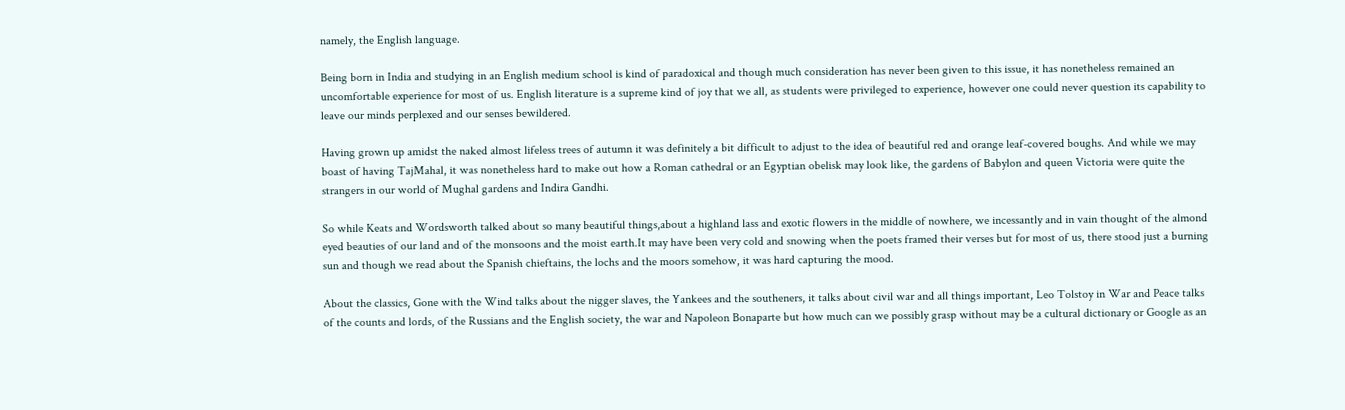namely, the English language.

Being born in India and studying in an English medium school is kind of paradoxical and though much consideration has never been given to this issue, it has nonetheless remained an uncomfortable experience for most of us. English literature is a supreme kind of joy that we all, as students were privileged to experience, however one could never question its capability to leave our minds perplexed and our senses bewildered.

Having grown up amidst the naked almost lifeless trees of autumn it was definitely a bit difficult to adjust to the idea of beautiful red and orange leaf-covered boughs. And while we may boast of having TajMahal, it was nonetheless hard to make out how a Roman cathedral or an Egyptian obelisk may look like, the gardens of Babylon and queen Victoria were quite the strangers in our world of Mughal gardens and Indira Gandhi.

So while Keats and Wordsworth talked about so many beautiful things,about a highland lass and exotic flowers in the middle of nowhere, we incessantly and in vain thought of the almond eyed beauties of our land and of the monsoons and the moist earth.It may have been very cold and snowing when the poets framed their verses but for most of us, there stood just a burning sun and though we read about the Spanish chieftains, the lochs and the moors somehow, it was hard capturing the mood.

About the classics, Gone with the Wind talks about the nigger slaves, the Yankees and the southeners, it talks about civil war and all things important, Leo Tolstoy in War and Peace talks of the counts and lords, of the Russians and the English society, the war and Napoleon Bonaparte but how much can we possibly grasp without may be a cultural dictionary or Google as an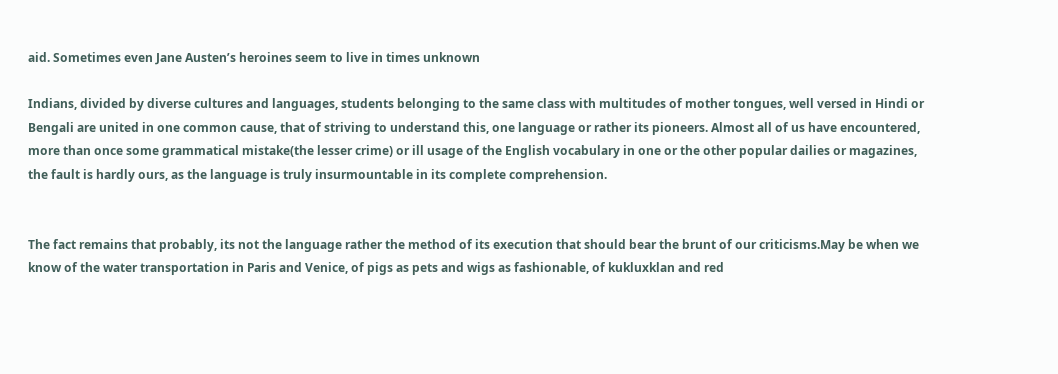aid. Sometimes even Jane Austen’s heroines seem to live in times unknown

Indians, divided by diverse cultures and languages, students belonging to the same class with multitudes of mother tongues, well versed in Hindi or Bengali are united in one common cause, that of striving to understand this, one language or rather its pioneers. Almost all of us have encountered, more than once some grammatical mistake(the lesser crime) or ill usage of the English vocabulary in one or the other popular dailies or magazines, the fault is hardly ours, as the language is truly insurmountable in its complete comprehension.


The fact remains that probably, its not the language rather the method of its execution that should bear the brunt of our criticisms.May be when we know of the water transportation in Paris and Venice, of pigs as pets and wigs as fashionable, of kukluxklan and red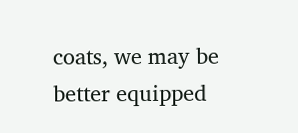coats, we may be better equipped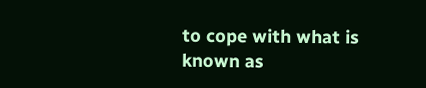to cope with what is known as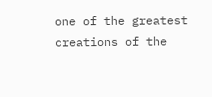one of the greatest creations of the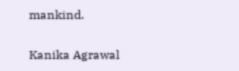mankind.

Kanika Agrawal